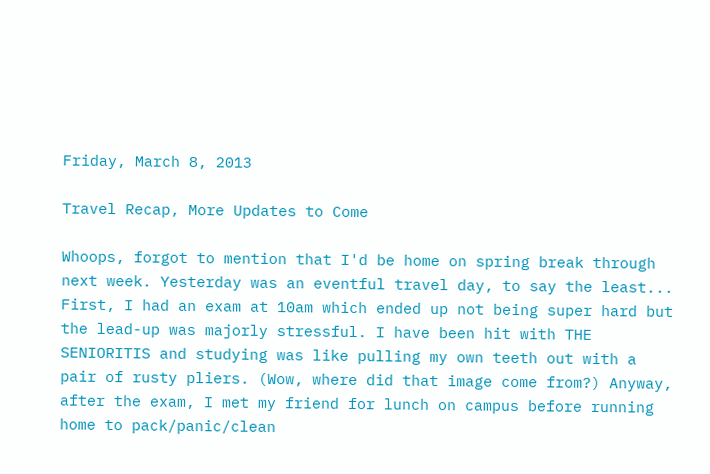Friday, March 8, 2013

Travel Recap, More Updates to Come

Whoops, forgot to mention that I'd be home on spring break through next week. Yesterday was an eventful travel day, to say the least... First, I had an exam at 10am which ended up not being super hard but the lead-up was majorly stressful. I have been hit with THE SENIORITIS and studying was like pulling my own teeth out with a pair of rusty pliers. (Wow, where did that image come from?) Anyway, after the exam, I met my friend for lunch on campus before running home to pack/panic/clean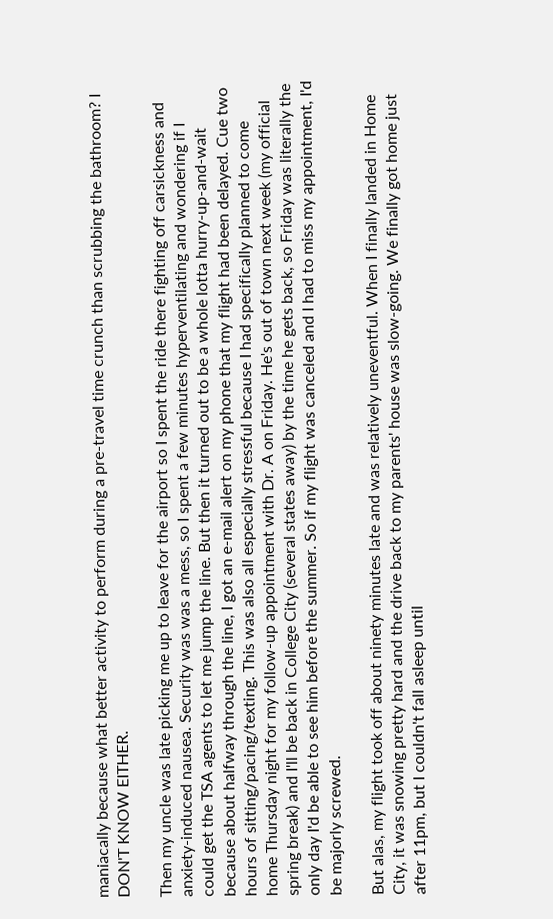maniacally because what better activity to perform during a pre-travel time crunch than scrubbing the bathroom? I DON'T KNOW EITHER.

Then my uncle was late picking me up to leave for the airport so I spent the ride there fighting off carsickness and anxiety-induced nausea. Security was was a mess, so I spent a few minutes hyperventilating and wondering if I could get the TSA agents to let me jump the line. But then it turned out to be a whole lotta hurry-up-and-wait because about halfway through the line, I got an e-mail alert on my phone that my flight had been delayed. Cue two hours of sitting/pacing/texting. This was also all especially stressful because I had specifically planned to come home Thursday night for my follow-up appointment with Dr. A on Friday. He's out of town next week (my official spring break) and I'll be back in College City (several states away) by the time he gets back, so Friday was literally the only day I'd be able to see him before the summer. So if my flight was canceled and I had to miss my appointment, I'd be majorly screwed.

But alas, my flight took off about ninety minutes late and was relatively uneventful. When I finally landed in Home City, it was snowing pretty hard and the drive back to my parents' house was slow-going. We finally got home just after 11pm, but I couldn't fall asleep until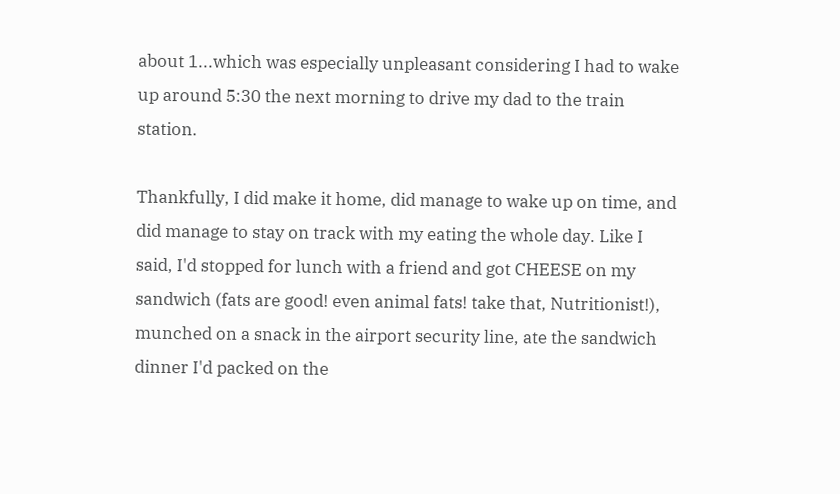about 1...which was especially unpleasant considering I had to wake up around 5:30 the next morning to drive my dad to the train station.

Thankfully, I did make it home, did manage to wake up on time, and did manage to stay on track with my eating the whole day. Like I said, I'd stopped for lunch with a friend and got CHEESE on my sandwich (fats are good! even animal fats! take that, Nutritionist!), munched on a snack in the airport security line, ate the sandwich dinner I'd packed on the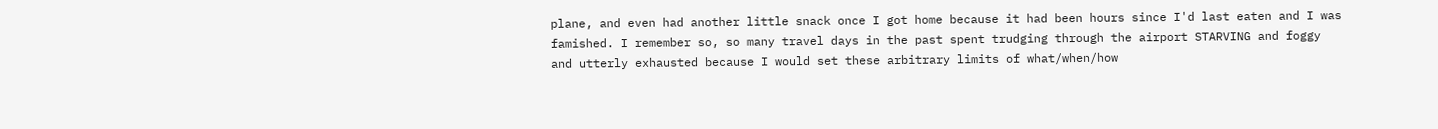plane, and even had another little snack once I got home because it had been hours since I'd last eaten and I was famished. I remember so, so many travel days in the past spent trudging through the airport STARVING and foggy and utterly exhausted because I would set these arbitrary limits of what/when/how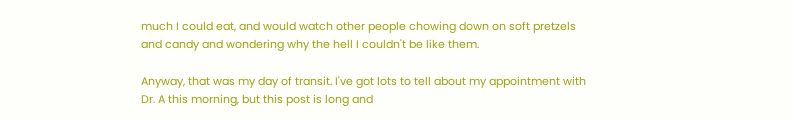much I could eat, and would watch other people chowing down on soft pretzels and candy and wondering why the hell I couldn't be like them.

Anyway, that was my day of transit. I've got lots to tell about my appointment with Dr. A this morning, but this post is long and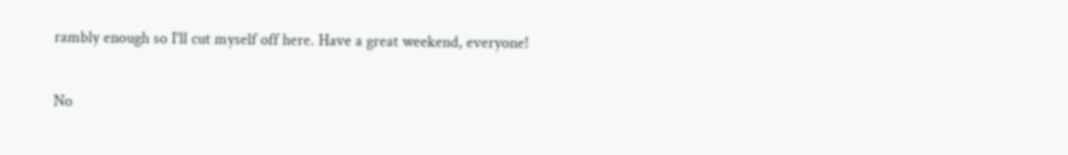rambly enough so I'll cut myself off here. Have a great weekend, everyone!

No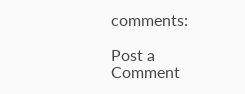comments:

Post a Comment